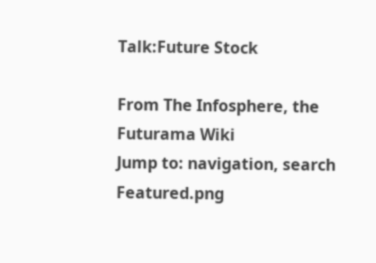Talk:Future Stock

From The Infosphere, the Futurama Wiki
Jump to: navigation, search
Featured.png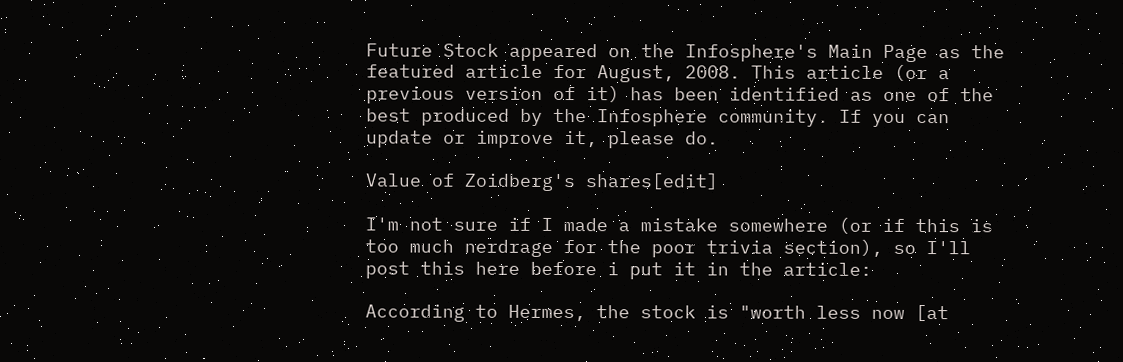Future Stock appeared on the Infosphere's Main Page as the featured article for August, 2008. This article (or a previous version of it) has been identified as one of the best produced by the Infosphere community. If you can update or improve it, please do.

Value of Zoidberg's shares[edit]

I'm not sure if I made a mistake somewhere (or if this is too much nerdrage for the poor trivia section), so I'll post this here before i put it in the article:

According to Hermes, the stock is "worth less now [at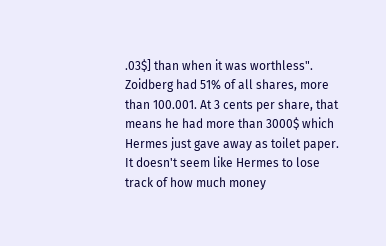.03$] than when it was worthless". Zoidberg had 51% of all shares, more than 100.001. At 3 cents per share, that means he had more than 3000$ which Hermes just gave away as toilet paper. It doesn't seem like Hermes to lose track of how much money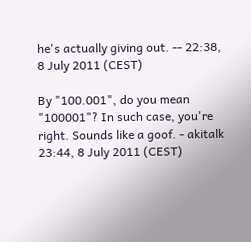he's actually giving out. -- 22:38, 8 July 2011 (CEST)

By "100.001", do you mean "100001"? In such case, you're right. Sounds like a goof. - akitalk 23:44, 8 July 2011 (CEST)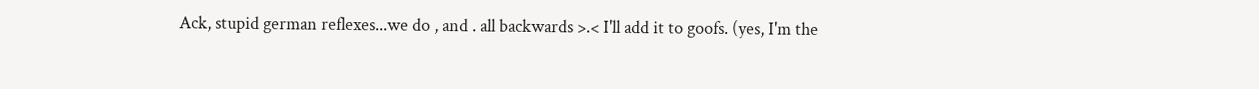Ack, stupid german reflexes...we do , and . all backwards >.< I'll add it to goofs. (yes, I'm the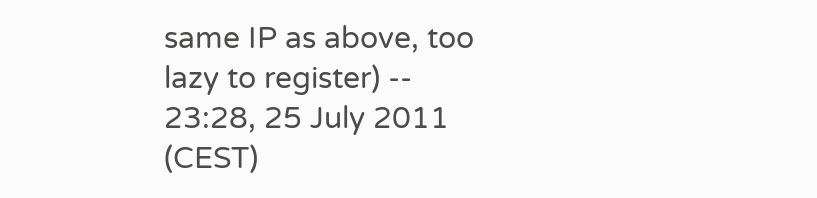same IP as above, too lazy to register) -- 23:28, 25 July 2011 (CEST)